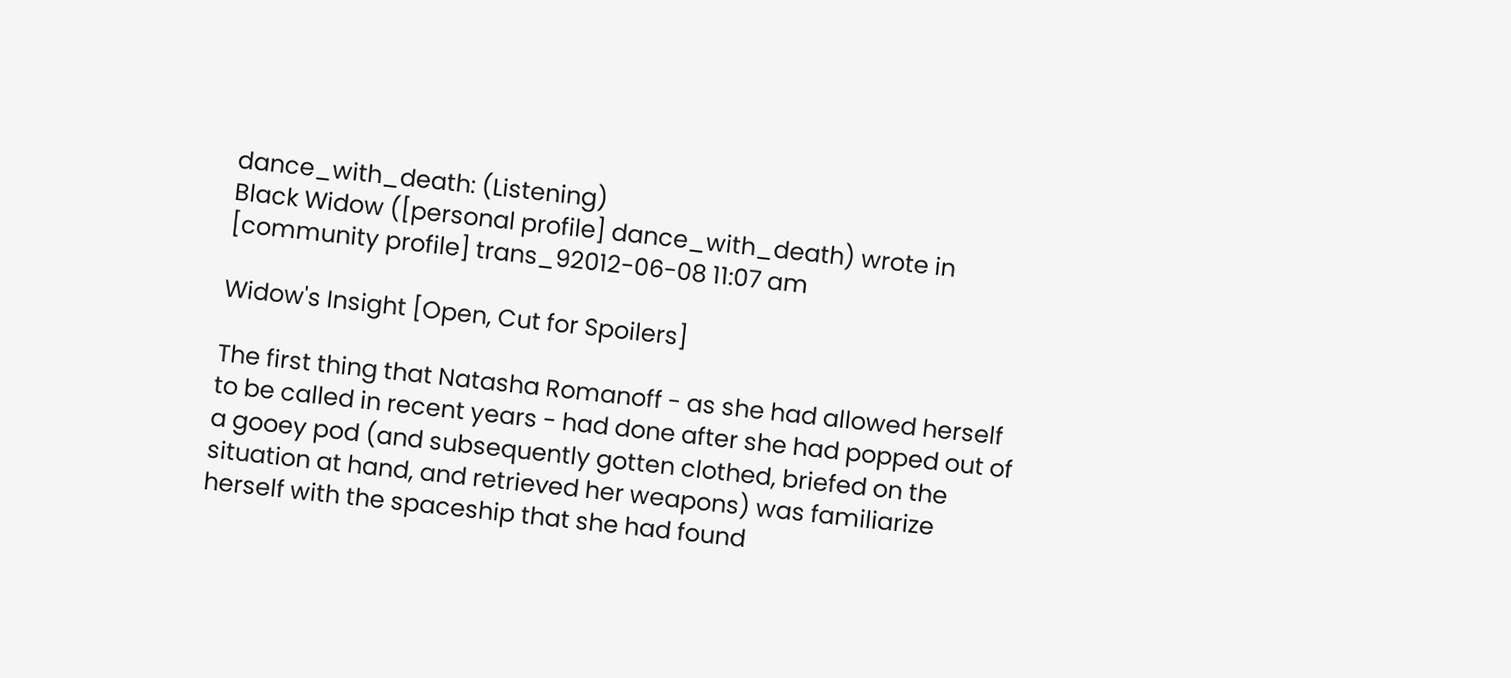dance_with_death: (Listening)
Black Widow ([personal profile] dance_with_death) wrote in [community profile] trans_92012-06-08 11:07 am

Widow's Insight [Open, Cut for Spoilers]

The first thing that Natasha Romanoff - as she had allowed herself to be called in recent years - had done after she had popped out of a gooey pod (and subsequently gotten clothed, briefed on the situation at hand, and retrieved her weapons) was familiarize herself with the spaceship that she had found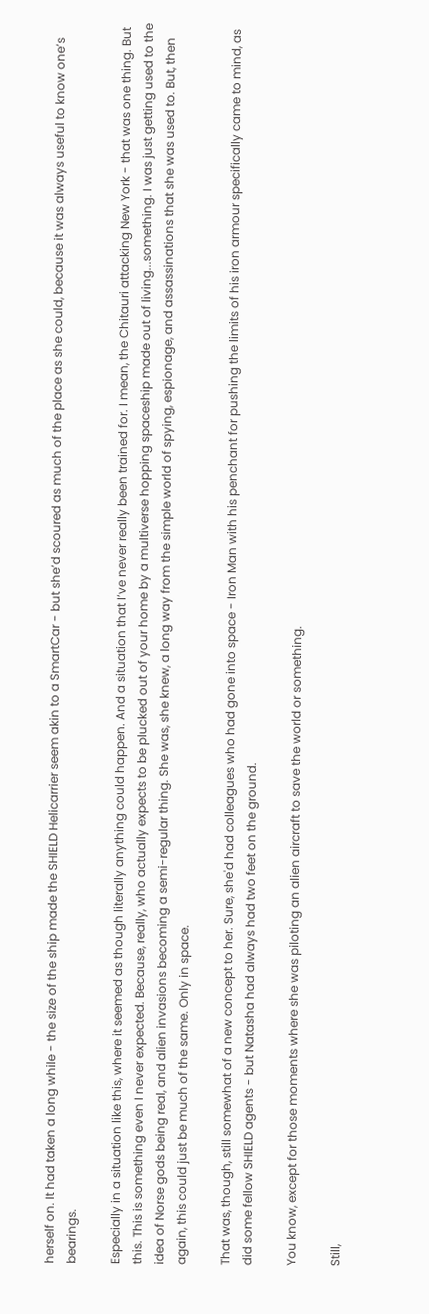herself on. It had taken a long while - the size of the ship made the SHIELD Helicarrier seem akin to a SmartCar - but she’d scoured as much of the place as she could, because it was always useful to know one’s bearings.

Especially in a situation like this, where it seemed as though literally anything could happen. And a situation that I’ve never really been trained for. I mean, the Chitauri attacking New York - that was one thing. But this. This is something even I never expected. Because, really, who actually expects to be plucked out of your home by a multiverse hopping spaceship made out of living...something. I was just getting used to the idea of Norse gods being real, and alien invasions becoming a semi-regular thing. She was, she knew, a long way from the simple world of spying, espionage, and assassinations that she was used to. But, then again, this could just be much of the same. Only in space.

That was, though, still somewhat of a new concept to her. Sure, she'd had colleagues who had gone into space - Iron Man with his penchant for pushing the limits of his iron armour specifically came to mind, as did some fellow SHIELD agents - but Natasha had always had two feet on the ground.

You know, except for those moments where she was piloting an alien aircraft to save the world or something.

Still,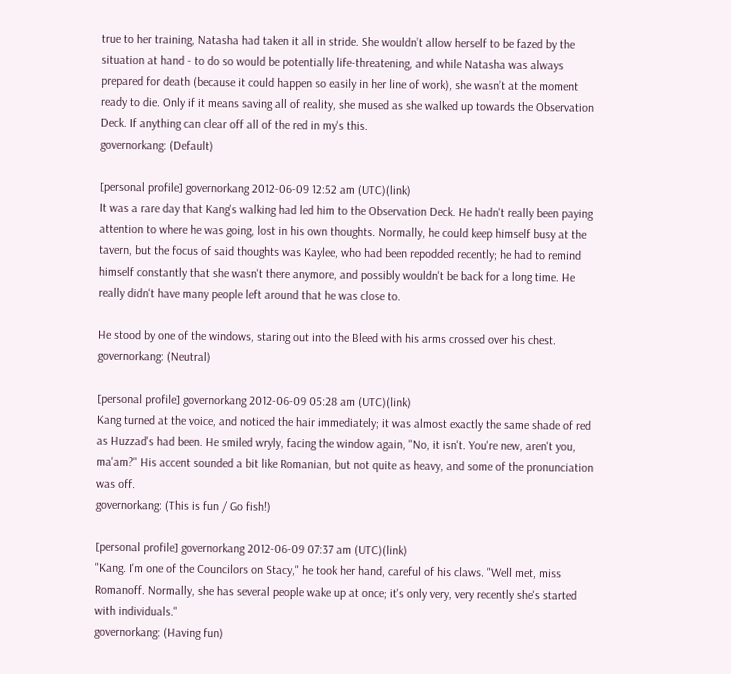true to her training, Natasha had taken it all in stride. She wouldn’t allow herself to be fazed by the situation at hand - to do so would be potentially life-threatening, and while Natasha was always prepared for death (because it could happen so easily in her line of work), she wasn’t at the moment ready to die. Only if it means saving all of reality, she mused as she walked up towards the Observation Deck. If anything can clear off all of the red in my's this.
governorkang: (Default)

[personal profile] governorkang 2012-06-09 12:52 am (UTC)(link)
It was a rare day that Kang's walking had led him to the Observation Deck. He hadn't really been paying attention to where he was going, lost in his own thoughts. Normally, he could keep himself busy at the tavern, but the focus of said thoughts was Kaylee, who had been repodded recently; he had to remind himself constantly that she wasn't there anymore, and possibly wouldn't be back for a long time. He really didn't have many people left around that he was close to.

He stood by one of the windows, staring out into the Bleed with his arms crossed over his chest.
governorkang: (Neutral)

[personal profile] governorkang 2012-06-09 05:28 am (UTC)(link)
Kang turned at the voice, and noticed the hair immediately; it was almost exactly the same shade of red as Huzzad's had been. He smiled wryly, facing the window again, "No, it isn't. You're new, aren't you, ma'am?" His accent sounded a bit like Romanian, but not quite as heavy, and some of the pronunciation was off.
governorkang: (This is fun / Go fish!)

[personal profile] governorkang 2012-06-09 07:37 am (UTC)(link)
"Kang. I'm one of the Councilors on Stacy," he took her hand, careful of his claws. "Well met, miss Romanoff. Normally, she has several people wake up at once; it's only very, very recently she's started with individuals."
governorkang: (Having fun)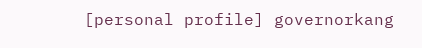[personal profile] governorkang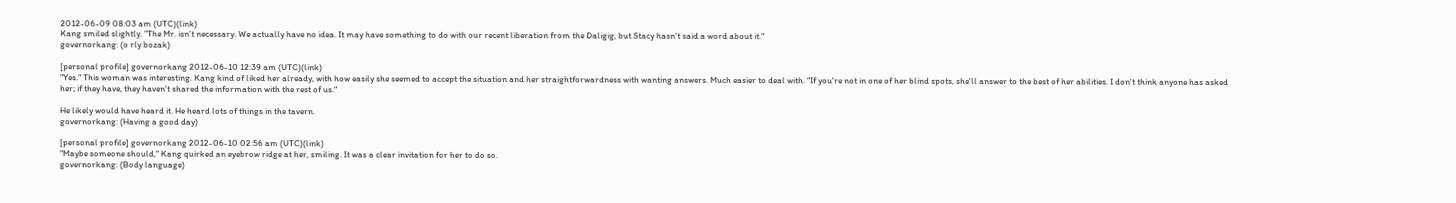2012-06-09 08:03 am (UTC)(link)
Kang smiled slightly. "The Mr. isn't necessary. We actually have no idea. It may have something to do with our recent liberation from the Daligig, but Stacy hasn't said a word about it."
governorkang: (o rly bozak)

[personal profile] governorkang 2012-06-10 12:39 am (UTC)(link)
"Yes." This woman was interesting. Kang kind of liked her already, with how easily she seemed to accept the situation and her straightforwardness with wanting answers. Much easier to deal with. "If you're not in one of her blind spots, she'll answer to the best of her abilities. I don't think anyone has asked her; if they have, they haven't shared the information with the rest of us."

He likely would have heard it. He heard lots of things in the tavern.
governorkang: (Having a good day)

[personal profile] governorkang 2012-06-10 02:56 am (UTC)(link)
"Maybe someone should," Kang quirked an eyebrow ridge at her, smiling. It was a clear invitation for her to do so.
governorkang: (Body language)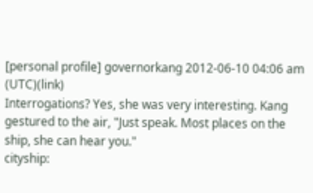[personal profile] governorkang 2012-06-10 04:06 am (UTC)(link)
Interrogations? Yes, she was very interesting. Kang gestured to the air, "Just speak. Most places on the ship, she can hear you."
cityship: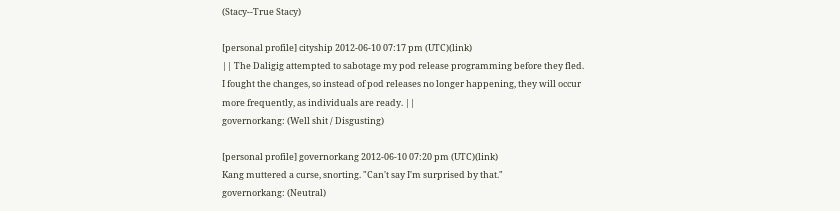(Stacy--True Stacy)

[personal profile] cityship 2012-06-10 07:17 pm (UTC)(link)
|| The Daligig attempted to sabotage my pod release programming before they fled. I fought the changes, so instead of pod releases no longer happening, they will occur more frequently, as individuals are ready. ||
governorkang: (Well shit / Disgusting)

[personal profile] governorkang 2012-06-10 07:20 pm (UTC)(link)
Kang muttered a curse, snorting. "Can't say I'm surprised by that."
governorkang: (Neutral)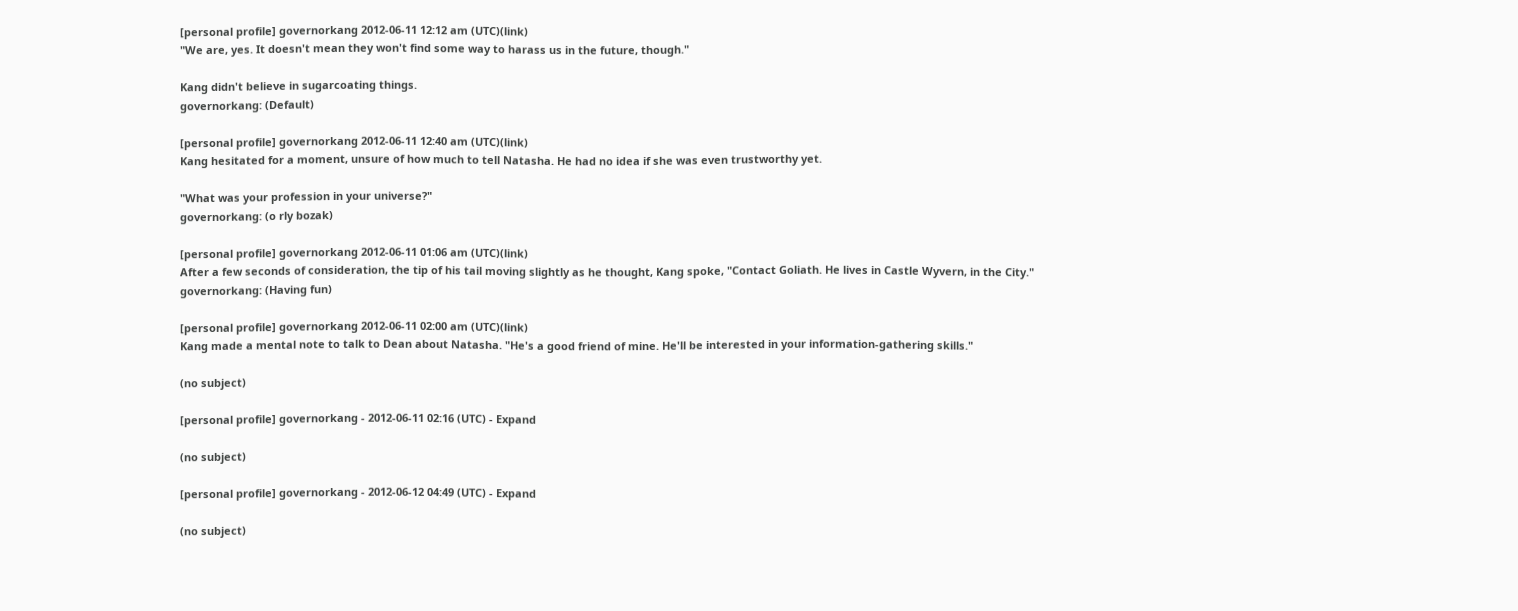[personal profile] governorkang 2012-06-11 12:12 am (UTC)(link)
"We are, yes. It doesn't mean they won't find some way to harass us in the future, though."

Kang didn't believe in sugarcoating things.
governorkang: (Default)

[personal profile] governorkang 2012-06-11 12:40 am (UTC)(link)
Kang hesitated for a moment, unsure of how much to tell Natasha. He had no idea if she was even trustworthy yet.

"What was your profession in your universe?"
governorkang: (o rly bozak)

[personal profile] governorkang 2012-06-11 01:06 am (UTC)(link)
After a few seconds of consideration, the tip of his tail moving slightly as he thought, Kang spoke, "Contact Goliath. He lives in Castle Wyvern, in the City."
governorkang: (Having fun)

[personal profile] governorkang 2012-06-11 02:00 am (UTC)(link)
Kang made a mental note to talk to Dean about Natasha. "He's a good friend of mine. He'll be interested in your information-gathering skills."

(no subject)

[personal profile] governorkang - 2012-06-11 02:16 (UTC) - Expand

(no subject)

[personal profile] governorkang - 2012-06-12 04:49 (UTC) - Expand

(no subject)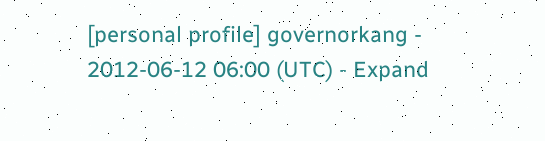[personal profile] governorkang - 2012-06-12 06:00 (UTC) - Expand